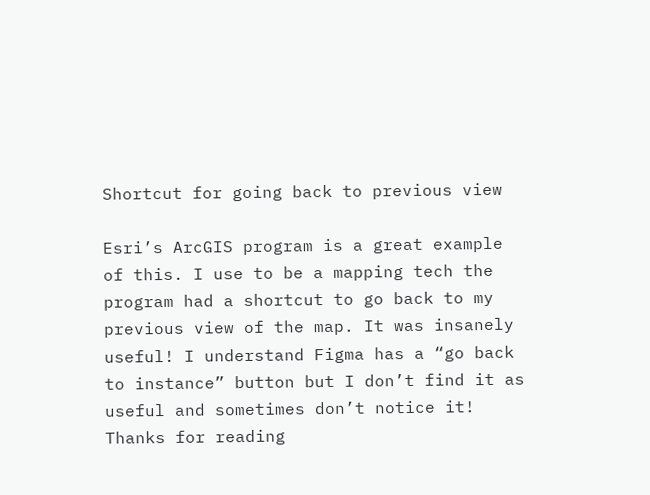Shortcut for going back to previous view

Esri’s ArcGIS program is a great example of this. I use to be a mapping tech the program had a shortcut to go back to my previous view of the map. It was insanely useful! I understand Figma has a “go back to instance” button but I don’t find it as useful and sometimes don’t notice it! Thanks for reading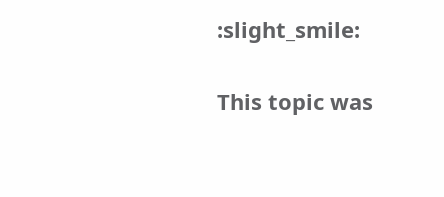:slight_smile:


This topic was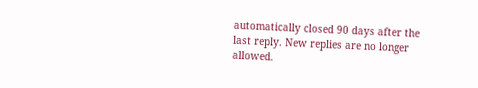automatically closed 90 days after the last reply. New replies are no longer allowed.